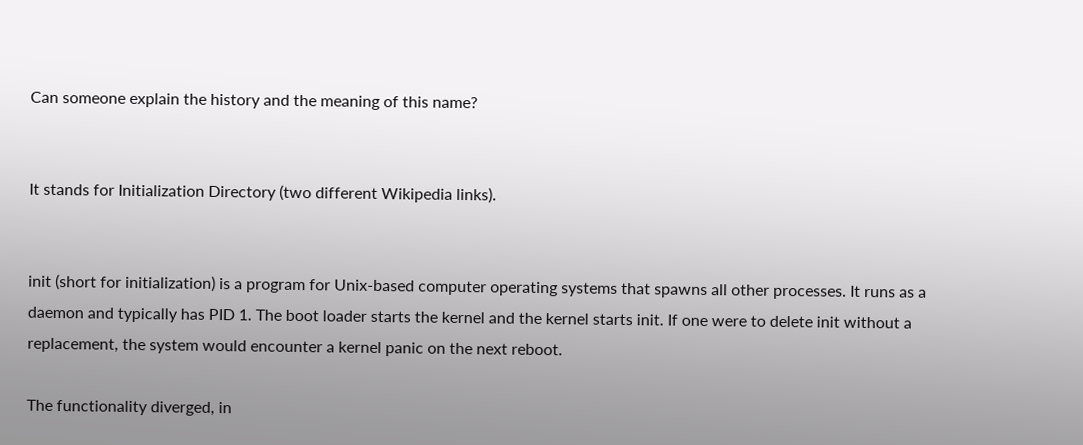Can someone explain the history and the meaning of this name?


It stands for Initialization Directory (two different Wikipedia links).


init (short for initialization) is a program for Unix-based computer operating systems that spawns all other processes. It runs as a daemon and typically has PID 1. The boot loader starts the kernel and the kernel starts init. If one were to delete init without a replacement, the system would encounter a kernel panic on the next reboot.

The functionality diverged, in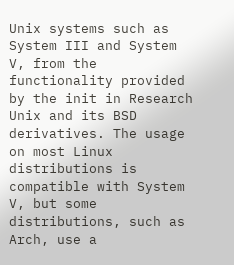Unix systems such as System III and System V, from the functionality provided by the init in Research Unix and its BSD derivatives. The usage on most Linux distributions is compatible with System V, but some distributions, such as Arch, use a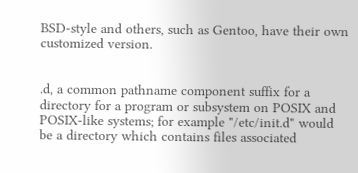BSD-style and others, such as Gentoo, have their own customized version.


.d, a common pathname component suffix for a directory for a program or subsystem on POSIX and POSIX-like systems; for example "/etc/init.d" would be a directory which contains files associated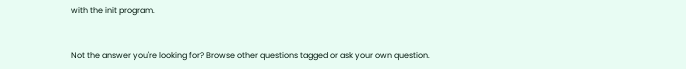with the init program.


Not the answer you're looking for? Browse other questions tagged or ask your own question.